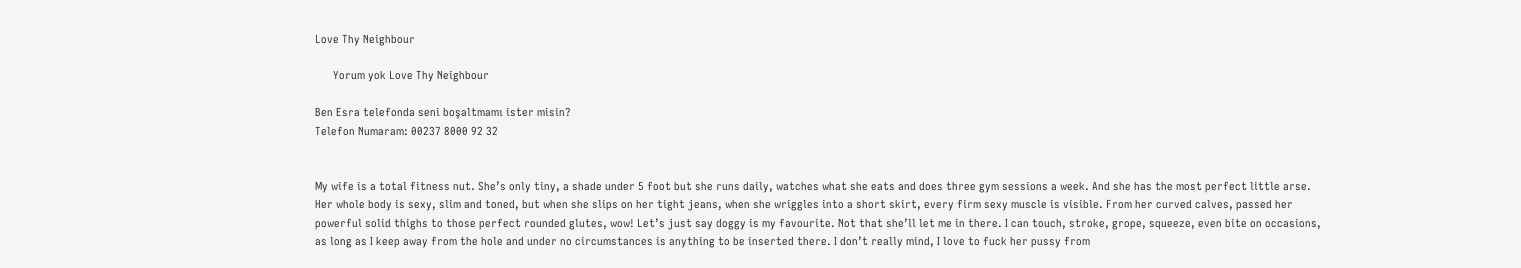Love Thy Neighbour

      Yorum yok Love Thy Neighbour

Ben Esra telefonda seni boşaltmamı ister misin?
Telefon Numaram: 00237 8000 92 32


My wife is a total fitness nut. She’s only tiny, a shade under 5 foot but she runs daily, watches what she eats and does three gym sessions a week. And she has the most perfect little arse. Her whole body is sexy, slim and toned, but when she slips on her tight jeans, when she wriggles into a short skirt, every firm sexy muscle is visible. From her curved calves, passed her powerful solid thighs to those perfect rounded glutes, wow! Let’s just say doggy is my favourite. Not that she’ll let me in there. I can touch, stroke, grope, squeeze, even bite on occasions, as long as I keep away from the hole and under no circumstances is anything to be inserted there. I don’t really mind, I love to fuck her pussy from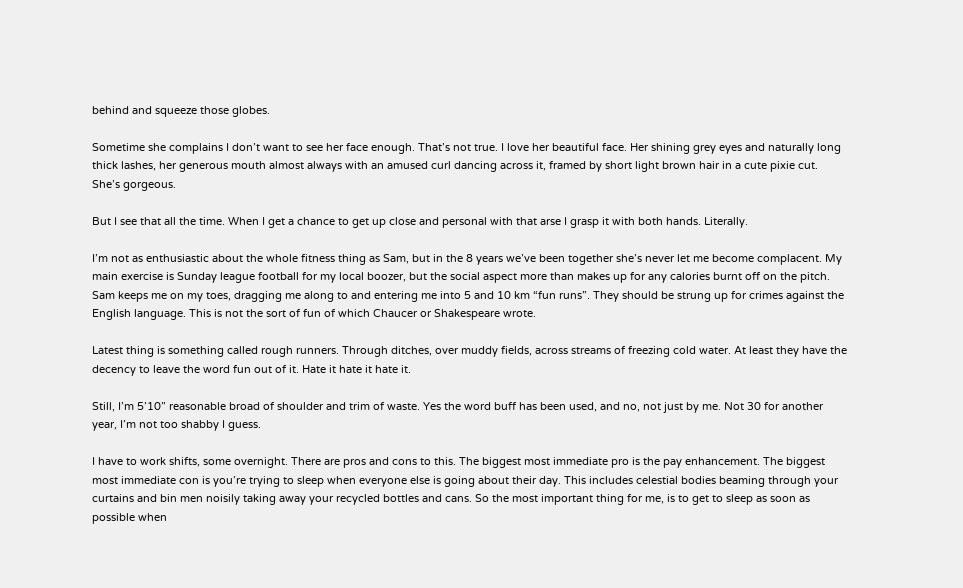behind and squeeze those globes.

Sometime she complains I don’t want to see her face enough. That’s not true. I love her beautiful face. Her shining grey eyes and naturally long thick lashes, her generous mouth almost always with an amused curl dancing across it, framed by short light brown hair in a cute pixie cut. She’s gorgeous.

But I see that all the time. When I get a chance to get up close and personal with that arse I grasp it with both hands. Literally.

I’m not as enthusiastic about the whole fitness thing as Sam, but in the 8 years we’ve been together she’s never let me become complacent. My main exercise is Sunday league football for my local boozer, but the social aspect more than makes up for any calories burnt off on the pitch. Sam keeps me on my toes, dragging me along to and entering me into 5 and 10 km “fun runs”. They should be strung up for crimes against the English language. This is not the sort of fun of which Chaucer or Shakespeare wrote.

Latest thing is something called rough runners. Through ditches, over muddy fields, across streams of freezing cold water. At least they have the decency to leave the word fun out of it. Hate it hate it hate it.

Still, I’m 5’10” reasonable broad of shoulder and trim of waste. Yes the word buff has been used, and no, not just by me. Not 30 for another year, I’m not too shabby I guess.

I have to work shifts, some overnight. There are pros and cons to this. The biggest most immediate pro is the pay enhancement. The biggest most immediate con is you’re trying to sleep when everyone else is going about their day. This includes celestial bodies beaming through your curtains and bin men noisily taking away your recycled bottles and cans. So the most important thing for me, is to get to sleep as soon as possible when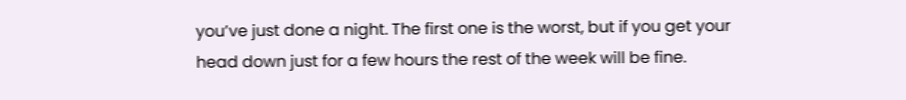you’ve just done a night. The first one is the worst, but if you get your head down just for a few hours the rest of the week will be fine.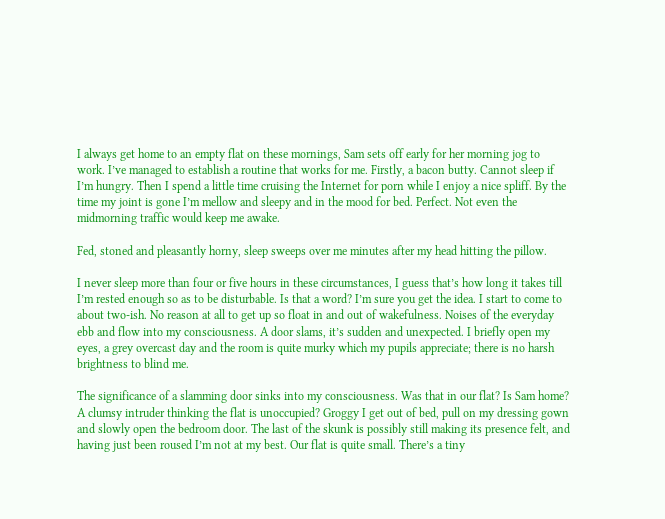I always get home to an empty flat on these mornings, Sam sets off early for her morning jog to work. I’ve managed to establish a routine that works for me. Firstly, a bacon butty. Cannot sleep if I’m hungry. Then I spend a little time cruising the Internet for porn while I enjoy a nice spliff. By the time my joint is gone I’m mellow and sleepy and in the mood for bed. Perfect. Not even the midmorning traffic would keep me awake.

Fed, stoned and pleasantly horny, sleep sweeps over me minutes after my head hitting the pillow.

I never sleep more than four or five hours in these circumstances, I guess that’s how long it takes till I’m rested enough so as to be disturbable. Is that a word? I’m sure you get the idea. I start to come to about two-ish. No reason at all to get up so float in and out of wakefulness. Noises of the everyday ebb and flow into my consciousness. A door slams, it’s sudden and unexpected. I briefly open my eyes, a grey overcast day and the room is quite murky which my pupils appreciate; there is no harsh brightness to blind me.

The significance of a slamming door sinks into my consciousness. Was that in our flat? Is Sam home? A clumsy intruder thinking the flat is unoccupied? Groggy I get out of bed, pull on my dressing gown and slowly open the bedroom door. The last of the skunk is possibly still making its presence felt, and having just been roused I’m not at my best. Our flat is quite small. There’s a tiny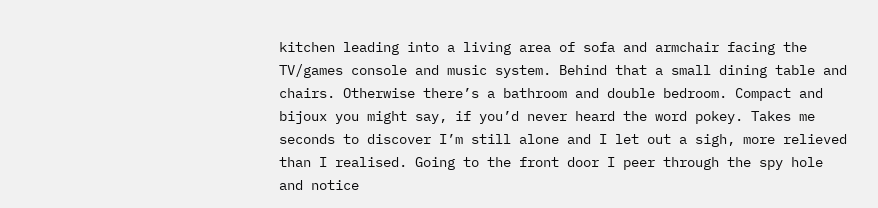kitchen leading into a living area of sofa and armchair facing the TV/games console and music system. Behind that a small dining table and chairs. Otherwise there’s a bathroom and double bedroom. Compact and bijoux you might say, if you’d never heard the word pokey. Takes me seconds to discover I’m still alone and I let out a sigh, more relieved than I realised. Going to the front door I peer through the spy hole and notice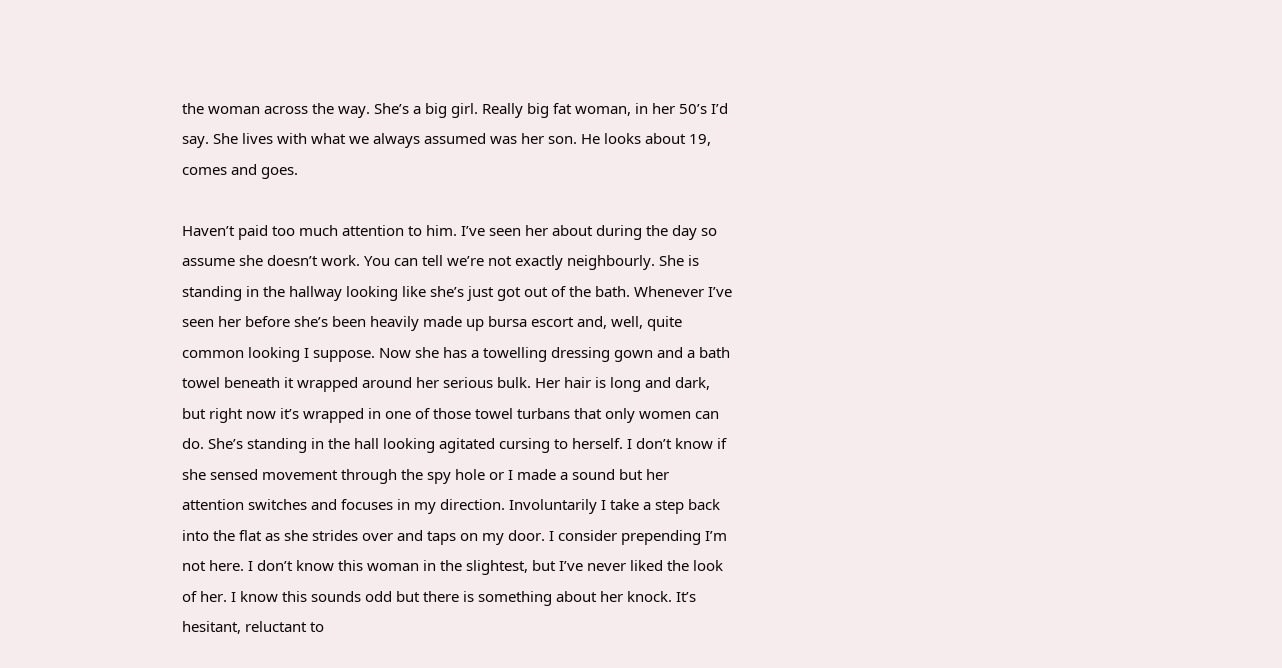the woman across the way. She’s a big girl. Really big fat woman, in her 50’s I’d say. She lives with what we always assumed was her son. He looks about 19, comes and goes.

Haven’t paid too much attention to him. I’ve seen her about during the day so assume she doesn’t work. You can tell we’re not exactly neighbourly. She is standing in the hallway looking like she’s just got out of the bath. Whenever I’ve seen her before she’s been heavily made up bursa escort and, well, quite common looking I suppose. Now she has a towelling dressing gown and a bath towel beneath it wrapped around her serious bulk. Her hair is long and dark, but right now it’s wrapped in one of those towel turbans that only women can do. She’s standing in the hall looking agitated cursing to herself. I don’t know if she sensed movement through the spy hole or I made a sound but her attention switches and focuses in my direction. Involuntarily I take a step back into the flat as she strides over and taps on my door. I consider prepending I’m not here. I don’t know this woman in the slightest, but I’ve never liked the look of her. I know this sounds odd but there is something about her knock. It’s hesitant, reluctant to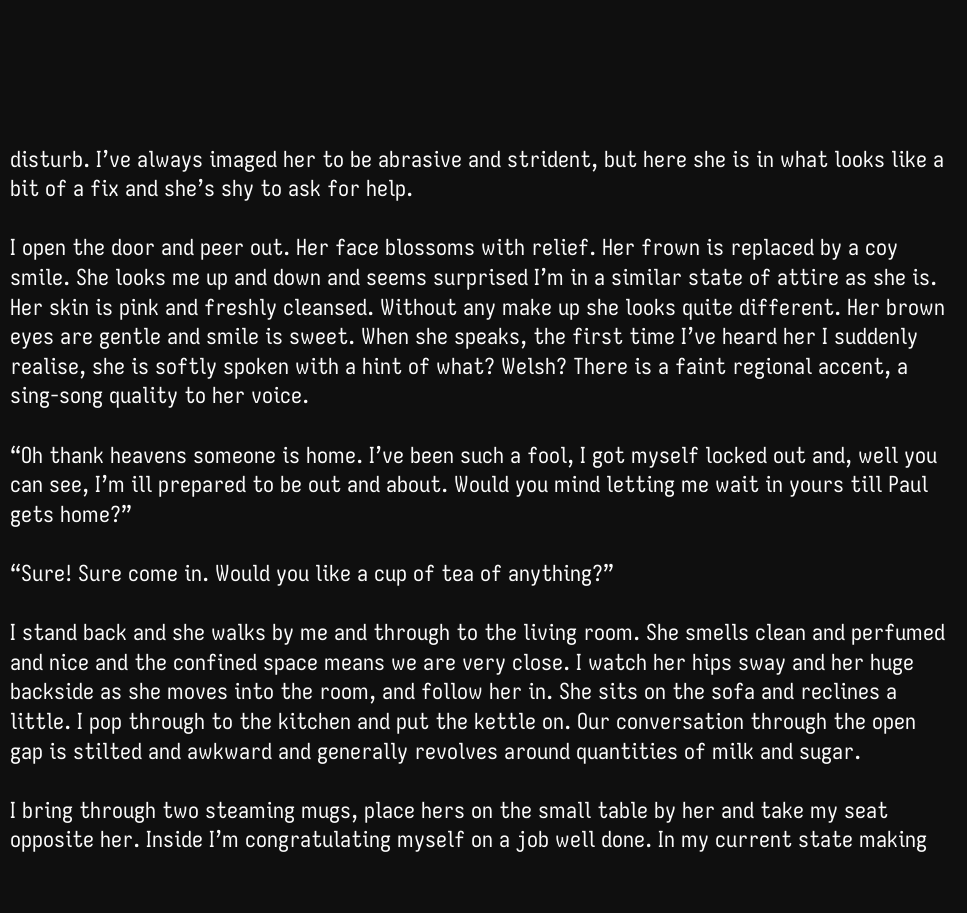disturb. I’ve always imaged her to be abrasive and strident, but here she is in what looks like a bit of a fix and she’s shy to ask for help.

I open the door and peer out. Her face blossoms with relief. Her frown is replaced by a coy smile. She looks me up and down and seems surprised I’m in a similar state of attire as she is. Her skin is pink and freshly cleansed. Without any make up she looks quite different. Her brown eyes are gentle and smile is sweet. When she speaks, the first time I’ve heard her I suddenly realise, she is softly spoken with a hint of what? Welsh? There is a faint regional accent, a sing-song quality to her voice.

“Oh thank heavens someone is home. I’ve been such a fool, I got myself locked out and, well you can see, I’m ill prepared to be out and about. Would you mind letting me wait in yours till Paul gets home?”

“Sure! Sure come in. Would you like a cup of tea of anything?”

I stand back and she walks by me and through to the living room. She smells clean and perfumed and nice and the confined space means we are very close. I watch her hips sway and her huge backside as she moves into the room, and follow her in. She sits on the sofa and reclines a little. I pop through to the kitchen and put the kettle on. Our conversation through the open gap is stilted and awkward and generally revolves around quantities of milk and sugar.

I bring through two steaming mugs, place hers on the small table by her and take my seat opposite her. Inside I’m congratulating myself on a job well done. In my current state making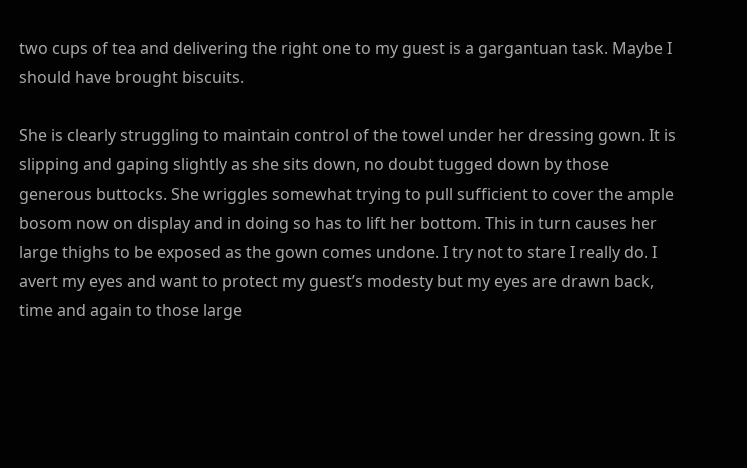two cups of tea and delivering the right one to my guest is a gargantuan task. Maybe I should have brought biscuits.

She is clearly struggling to maintain control of the towel under her dressing gown. It is slipping and gaping slightly as she sits down, no doubt tugged down by those generous buttocks. She wriggles somewhat trying to pull sufficient to cover the ample bosom now on display and in doing so has to lift her bottom. This in turn causes her large thighs to be exposed as the gown comes undone. I try not to stare I really do. I avert my eyes and want to protect my guest’s modesty but my eyes are drawn back, time and again to those large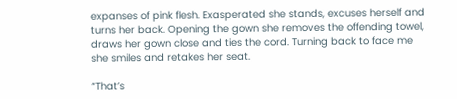expanses of pink flesh. Exasperated she stands, excuses herself and turns her back. Opening the gown she removes the offending towel, draws her gown close and ties the cord. Turning back to face me she smiles and retakes her seat.

“That’s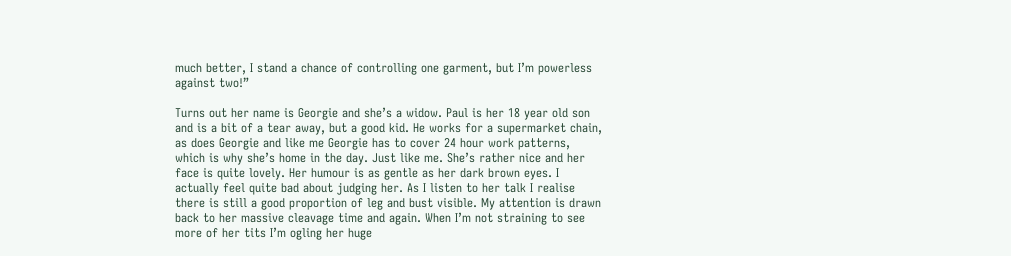much better, I stand a chance of controlling one garment, but I’m powerless against two!”

Turns out her name is Georgie and she’s a widow. Paul is her 18 year old son and is a bit of a tear away, but a good kid. He works for a supermarket chain, as does Georgie and like me Georgie has to cover 24 hour work patterns, which is why she’s home in the day. Just like me. She’s rather nice and her face is quite lovely. Her humour is as gentle as her dark brown eyes. I actually feel quite bad about judging her. As I listen to her talk I realise there is still a good proportion of leg and bust visible. My attention is drawn back to her massive cleavage time and again. When I’m not straining to see more of her tits I’m ogling her huge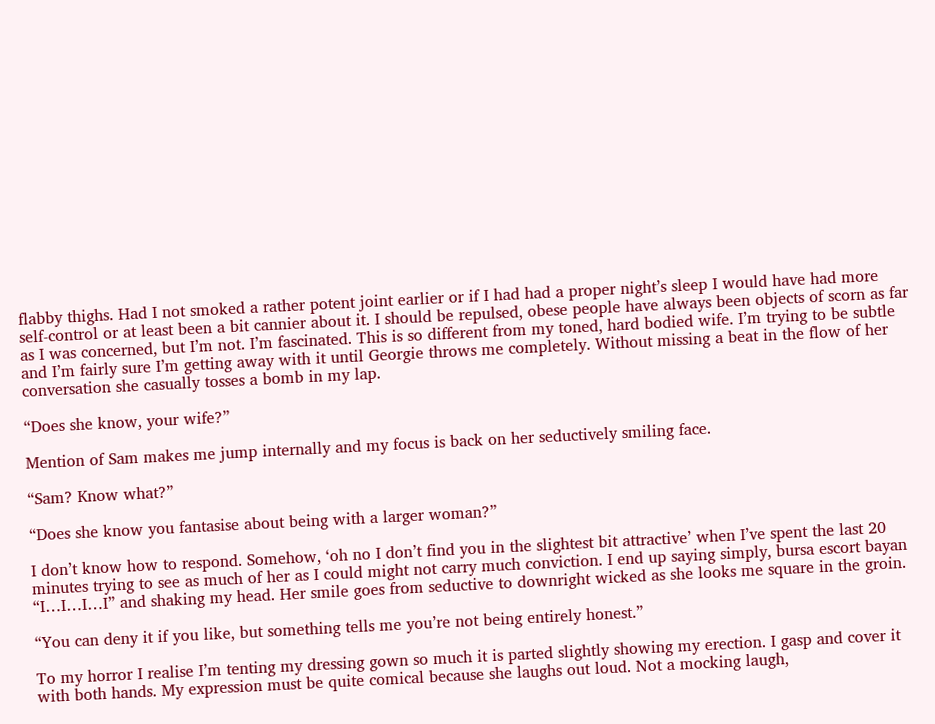flabby thighs. Had I not smoked a rather potent joint earlier or if I had had a proper night’s sleep I would have had more self-control or at least been a bit cannier about it. I should be repulsed, obese people have always been objects of scorn as far as I was concerned, but I’m not. I’m fascinated. This is so different from my toned, hard bodied wife. I’m trying to be subtle and I’m fairly sure I’m getting away with it until Georgie throws me completely. Without missing a beat in the flow of her conversation she casually tosses a bomb in my lap.

“Does she know, your wife?”

Mention of Sam makes me jump internally and my focus is back on her seductively smiling face.

“Sam? Know what?”

“Does she know you fantasise about being with a larger woman?”

I don’t know how to respond. Somehow, ‘oh no I don’t find you in the slightest bit attractive’ when I’ve spent the last 20 minutes trying to see as much of her as I could might not carry much conviction. I end up saying simply, bursa escort bayan “I…I…I…I” and shaking my head. Her smile goes from seductive to downright wicked as she looks me square in the groin.

“You can deny it if you like, but something tells me you’re not being entirely honest.”

To my horror I realise I’m tenting my dressing gown so much it is parted slightly showing my erection. I gasp and cover it with both hands. My expression must be quite comical because she laughs out loud. Not a mocking laugh,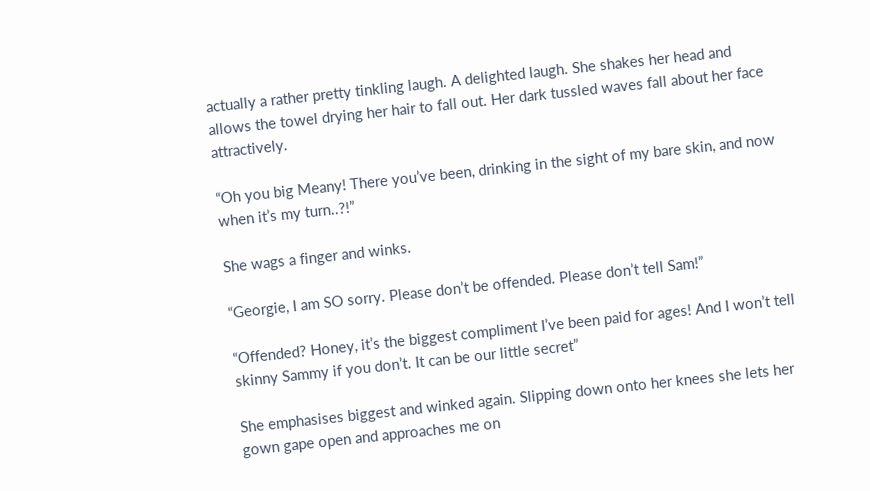actually a rather pretty tinkling laugh. A delighted laugh. She shakes her head and allows the towel drying her hair to fall out. Her dark tussled waves fall about her face attractively.

“Oh you big Meany! There you’ve been, drinking in the sight of my bare skin, and now when it’s my turn..?!”

She wags a finger and winks.

“Georgie, I am SO sorry. Please don’t be offended. Please don’t tell Sam!”

“Offended? Honey, it’s the biggest compliment I’ve been paid for ages! And I won’t tell skinny Sammy if you don’t. It can be our little secret”

She emphasises biggest and winked again. Slipping down onto her knees she lets her gown gape open and approaches me on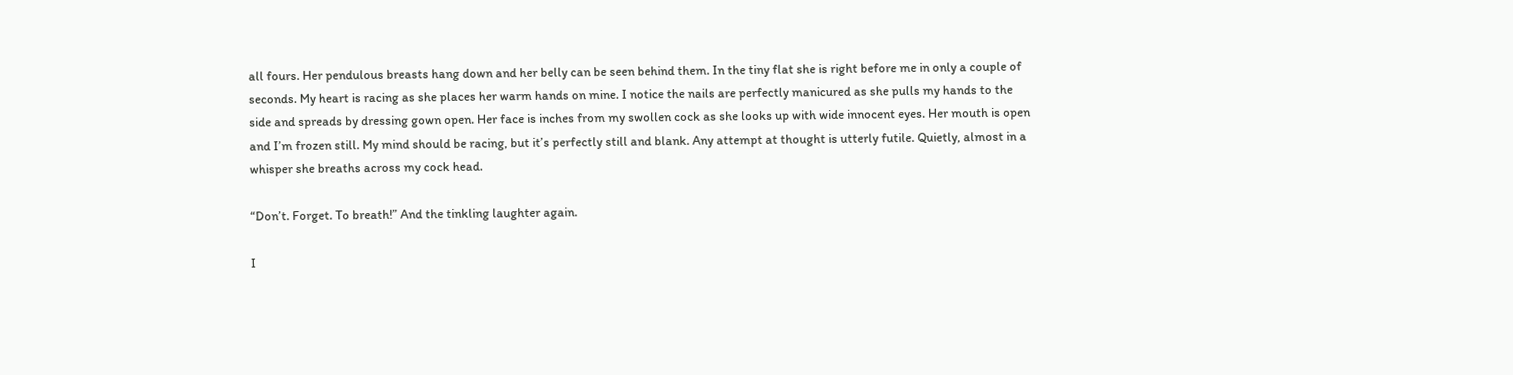all fours. Her pendulous breasts hang down and her belly can be seen behind them. In the tiny flat she is right before me in only a couple of seconds. My heart is racing as she places her warm hands on mine. I notice the nails are perfectly manicured as she pulls my hands to the side and spreads by dressing gown open. Her face is inches from my swollen cock as she looks up with wide innocent eyes. Her mouth is open and I’m frozen still. My mind should be racing, but it’s perfectly still and blank. Any attempt at thought is utterly futile. Quietly, almost in a whisper she breaths across my cock head.

“Don’t. Forget. To breath!” And the tinkling laughter again.

I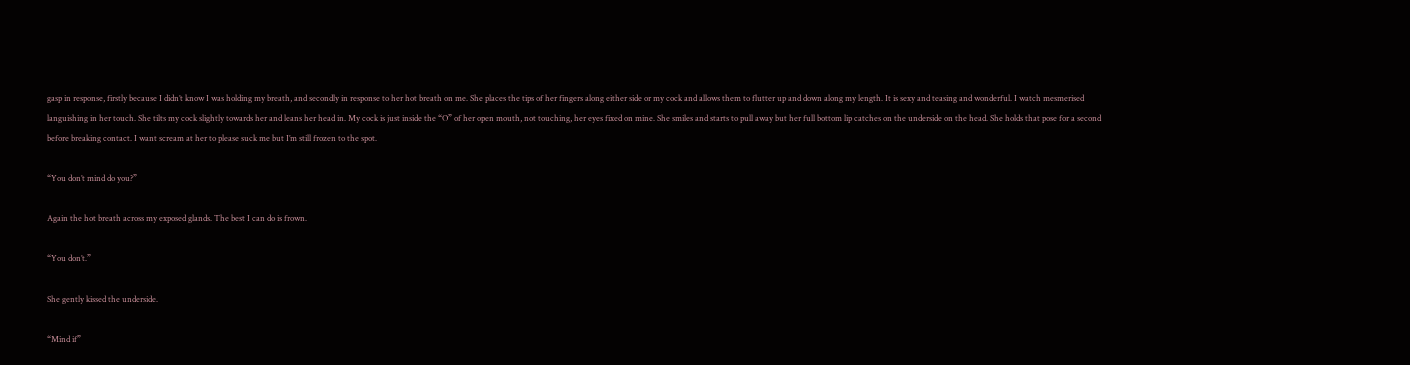gasp in response, firstly because I didn’t know I was holding my breath, and secondly in response to her hot breath on me. She places the tips of her fingers along either side or my cock and allows them to flutter up and down along my length. It is sexy and teasing and wonderful. I watch mesmerised languishing in her touch. She tilts my cock slightly towards her and leans her head in. My cock is just inside the “O” of her open mouth, not touching, her eyes fixed on mine. She smiles and starts to pull away but her full bottom lip catches on the underside on the head. She holds that pose for a second before breaking contact. I want scream at her to please suck me but I’m still frozen to the spot.

“You don’t mind do you?”

Again the hot breath across my exposed glands. The best I can do is frown.

“You don’t.”

She gently kissed the underside.

“Mind if”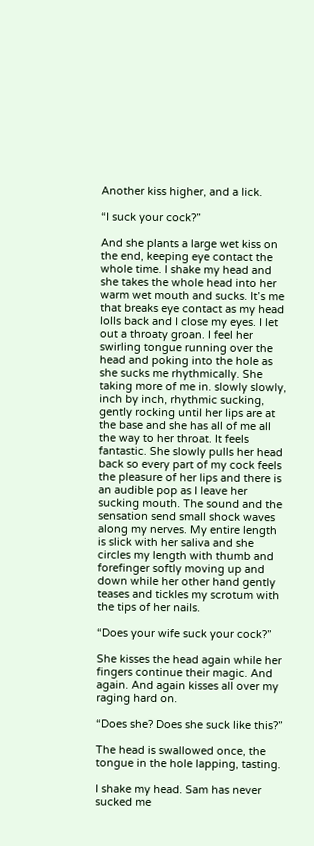Another kiss higher, and a lick.

“I suck your cock?”

And she plants a large wet kiss on the end, keeping eye contact the whole time. I shake my head and she takes the whole head into her warm wet mouth and sucks. It’s me that breaks eye contact as my head lolls back and I close my eyes. I let out a throaty groan. I feel her swirling tongue running over the head and poking into the hole as she sucks me rhythmically. She taking more of me in. slowly slowly, inch by inch, rhythmic sucking, gently rocking until her lips are at the base and she has all of me all the way to her throat. It feels fantastic. She slowly pulls her head back so every part of my cock feels the pleasure of her lips and there is an audible pop as I leave her sucking mouth. The sound and the sensation send small shock waves along my nerves. My entire length is slick with her saliva and she circles my length with thumb and forefinger softly moving up and down while her other hand gently teases and tickles my scrotum with the tips of her nails.

“Does your wife suck your cock?”

She kisses the head again while her fingers continue their magic. And again. And again kisses all over my raging hard on.

“Does she? Does she suck like this?”

The head is swallowed once, the tongue in the hole lapping, tasting.

I shake my head. Sam has never sucked me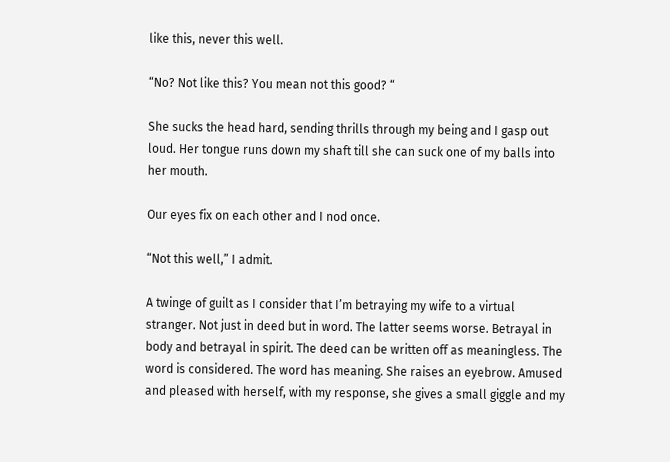like this, never this well.

“No? Not like this? You mean not this good? “

She sucks the head hard, sending thrills through my being and I gasp out loud. Her tongue runs down my shaft till she can suck one of my balls into her mouth.

Our eyes fix on each other and I nod once.

“Not this well,” I admit.

A twinge of guilt as I consider that I’m betraying my wife to a virtual stranger. Not just in deed but in word. The latter seems worse. Betrayal in body and betrayal in spirit. The deed can be written off as meaningless. The word is considered. The word has meaning. She raises an eyebrow. Amused and pleased with herself, with my response, she gives a small giggle and my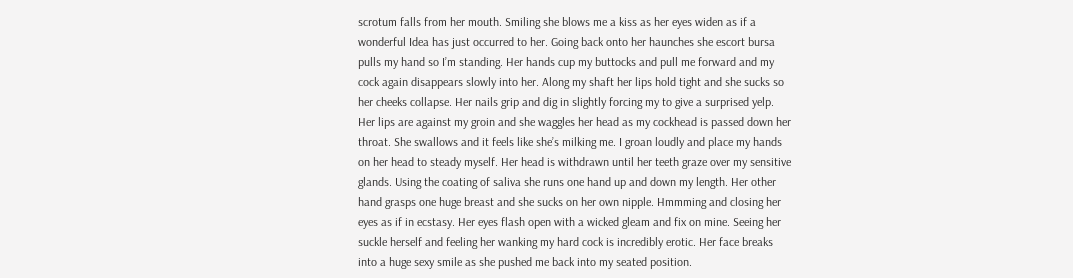scrotum falls from her mouth. Smiling she blows me a kiss as her eyes widen as if a wonderful Idea has just occurred to her. Going back onto her haunches she escort bursa pulls my hand so I’m standing. Her hands cup my buttocks and pull me forward and my cock again disappears slowly into her. Along my shaft her lips hold tight and she sucks so her cheeks collapse. Her nails grip and dig in slightly forcing my to give a surprised yelp. Her lips are against my groin and she waggles her head as my cockhead is passed down her throat. She swallows and it feels like she’s milking me. I groan loudly and place my hands on her head to steady myself. Her head is withdrawn until her teeth graze over my sensitive glands. Using the coating of saliva she runs one hand up and down my length. Her other hand grasps one huge breast and she sucks on her own nipple. Hmmming and closing her eyes as if in ecstasy. Her eyes flash open with a wicked gleam and fix on mine. Seeing her suckle herself and feeling her wanking my hard cock is incredibly erotic. Her face breaks into a huge sexy smile as she pushed me back into my seated position.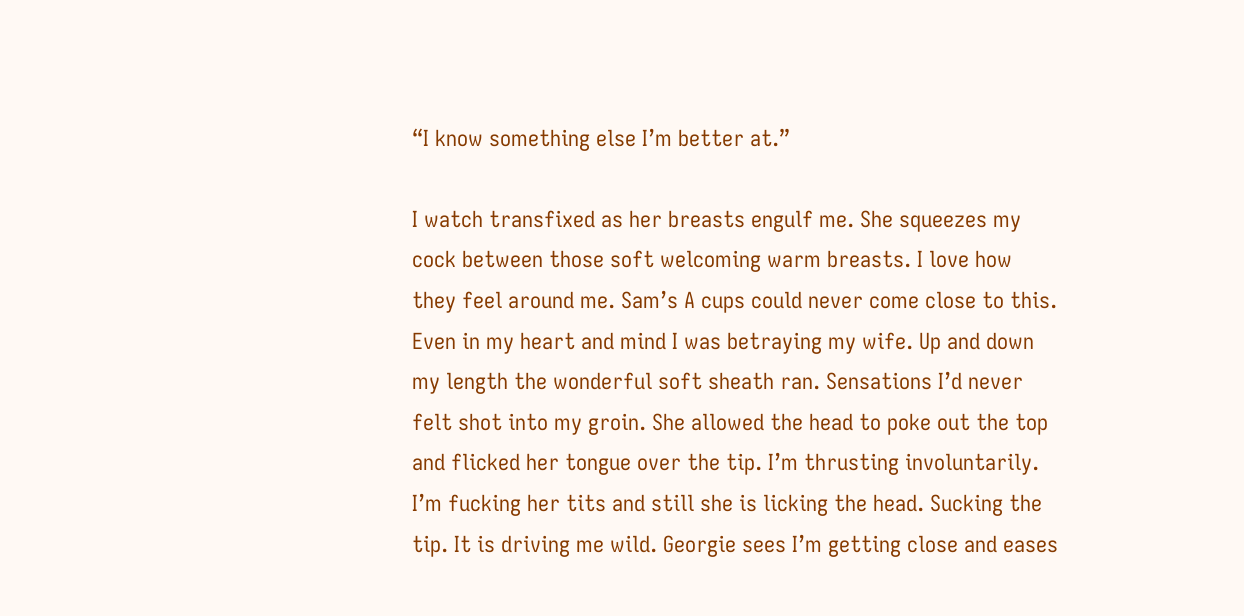“I know something else I’m better at.”

I watch transfixed as her breasts engulf me. She squeezes my cock between those soft welcoming warm breasts. I love how they feel around me. Sam’s A cups could never come close to this. Even in my heart and mind I was betraying my wife. Up and down my length the wonderful soft sheath ran. Sensations I’d never felt shot into my groin. She allowed the head to poke out the top and flicked her tongue over the tip. I’m thrusting involuntarily. I’m fucking her tits and still she is licking the head. Sucking the tip. It is driving me wild. Georgie sees I’m getting close and eases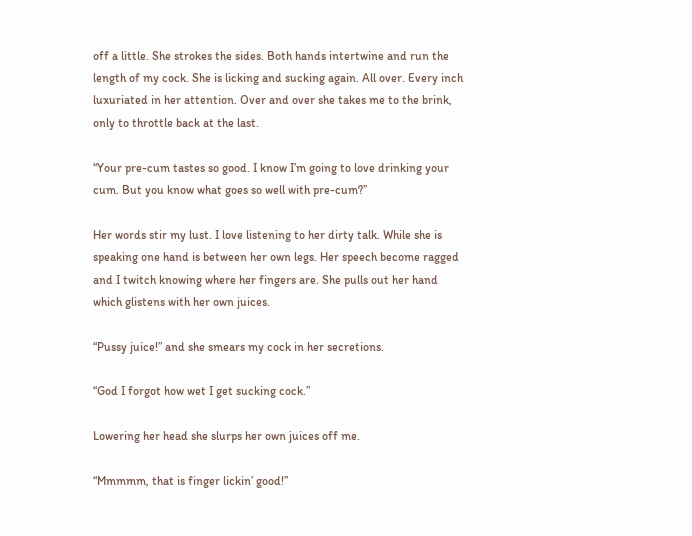off a little. She strokes the sides. Both hands intertwine and run the length of my cock. She is licking and sucking again. All over. Every inch luxuriated in her attention. Over and over she takes me to the brink, only to throttle back at the last.

“Your pre-cum tastes so good. I know I’m going to love drinking your cum. But you know what goes so well with pre-cum?”

Her words stir my lust. I love listening to her dirty talk. While she is speaking one hand is between her own legs. Her speech become ragged and I twitch knowing where her fingers are. She pulls out her hand which glistens with her own juices.

“Pussy juice!” and she smears my cock in her secretions.

“God I forgot how wet I get sucking cock.”

Lowering her head she slurps her own juices off me.

“Mmmmm, that is finger lickin’ good!”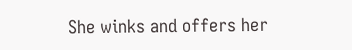She winks and offers her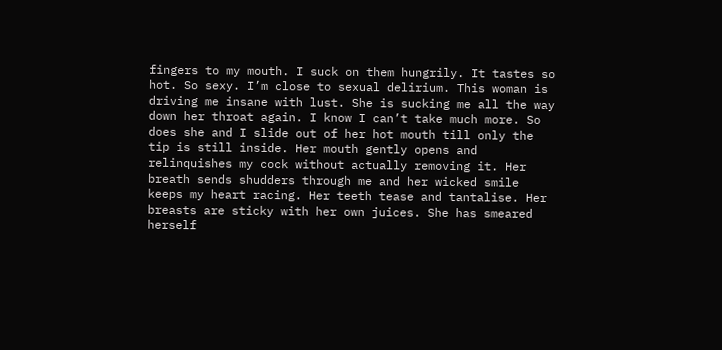fingers to my mouth. I suck on them hungrily. It tastes so hot. So sexy. I’m close to sexual delirium. This woman is driving me insane with lust. She is sucking me all the way down her throat again. I know I can’t take much more. So does she and I slide out of her hot mouth till only the tip is still inside. Her mouth gently opens and relinquishes my cock without actually removing it. Her breath sends shudders through me and her wicked smile keeps my heart racing. Her teeth tease and tantalise. Her breasts are sticky with her own juices. She has smeared herself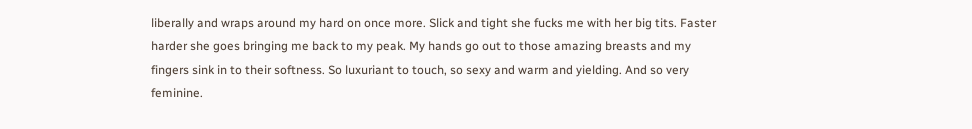liberally and wraps around my hard on once more. Slick and tight she fucks me with her big tits. Faster harder she goes bringing me back to my peak. My hands go out to those amazing breasts and my fingers sink in to their softness. So luxuriant to touch, so sexy and warm and yielding. And so very feminine.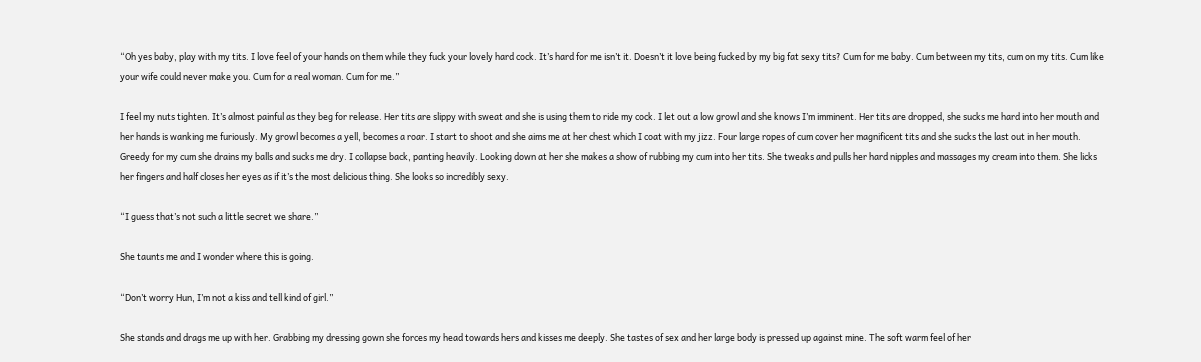“Oh yes baby, play with my tits. I love feel of your hands on them while they fuck your lovely hard cock. It’s hard for me isn’t it. Doesn’t it love being fucked by my big fat sexy tits? Cum for me baby. Cum between my tits, cum on my tits. Cum like your wife could never make you. Cum for a real woman. Cum for me.”

I feel my nuts tighten. It’s almost painful as they beg for release. Her tits are slippy with sweat and she is using them to ride my cock. I let out a low growl and she knows I’m imminent. Her tits are dropped, she sucks me hard into her mouth and her hands is wanking me furiously. My growl becomes a yell, becomes a roar. I start to shoot and she aims me at her chest which I coat with my jizz. Four large ropes of cum cover her magnificent tits and she sucks the last out in her mouth. Greedy for my cum she drains my balls and sucks me dry. I collapse back, panting heavily. Looking down at her she makes a show of rubbing my cum into her tits. She tweaks and pulls her hard nipples and massages my cream into them. She licks her fingers and half closes her eyes as if it’s the most delicious thing. She looks so incredibly sexy.

“I guess that’s not such a little secret we share.”

She taunts me and I wonder where this is going.

“Don’t worry Hun, I’m not a kiss and tell kind of girl.”

She stands and drags me up with her. Grabbing my dressing gown she forces my head towards hers and kisses me deeply. She tastes of sex and her large body is pressed up against mine. The soft warm feel of her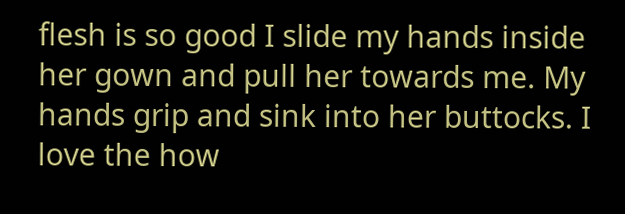flesh is so good I slide my hands inside her gown and pull her towards me. My hands grip and sink into her buttocks. I love the how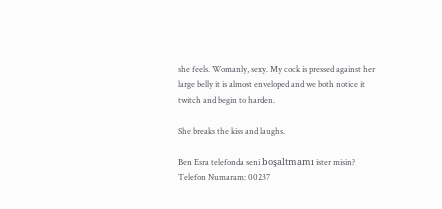she feels. Womanly, sexy. My cock is pressed against her large belly it is almost enveloped and we both notice it twitch and begin to harden.

She breaks the kiss and laughs.

Ben Esra telefonda seni boşaltmamı ister misin?
Telefon Numaram: 00237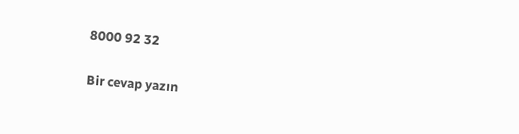8000 92 32

Bir cevap yazın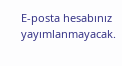E-posta hesabınız yayımlanmayacak.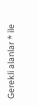Gerekli alanlar * ile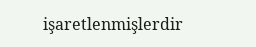işaretlenmişlerdir